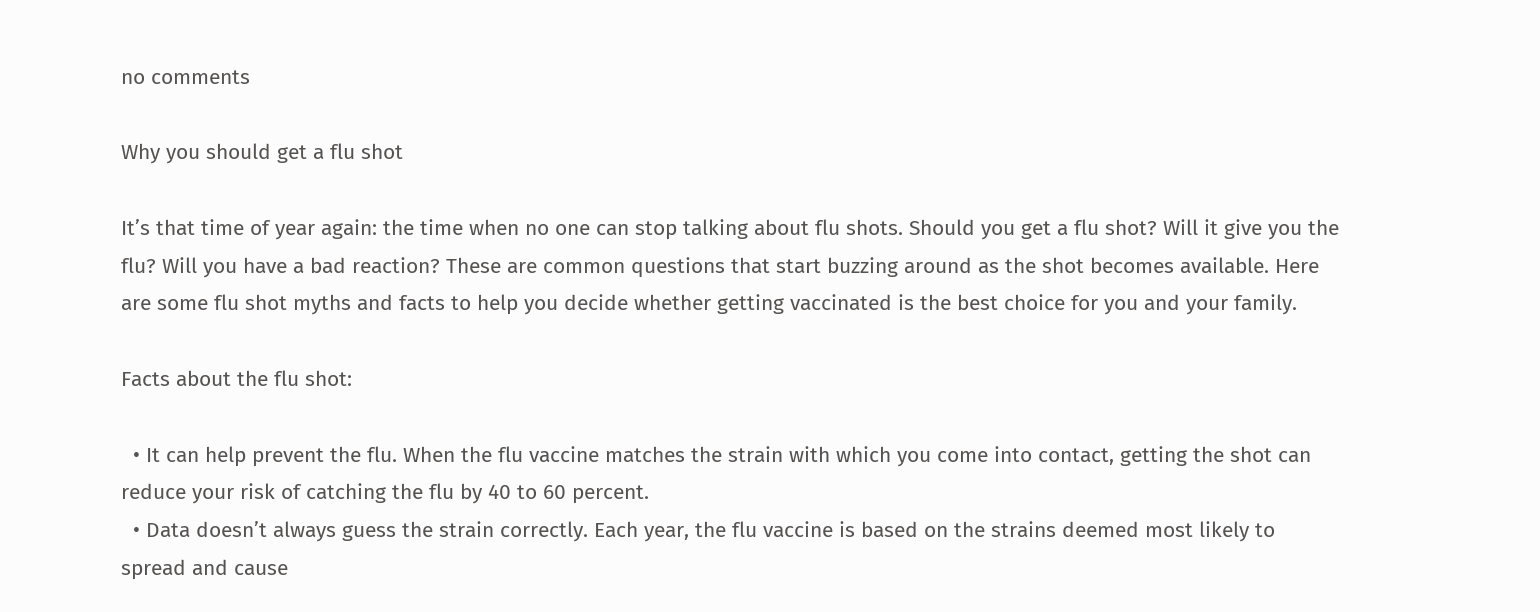no comments

Why you should get a flu shot

It’s that time of year again: the time when no one can stop talking about flu shots. Should you get a flu shot? Will it give you the flu? Will you have a bad reaction? These are common questions that start buzzing around as the shot becomes available. Here are some flu shot myths and facts to help you decide whether getting vaccinated is the best choice for you and your family.

Facts about the flu shot:

  • It can help prevent the flu. When the flu vaccine matches the strain with which you come into contact, getting the shot can reduce your risk of catching the flu by 40 to 60 percent.
  • Data doesn’t always guess the strain correctly. Each year, the flu vaccine is based on the strains deemed most likely to spread and cause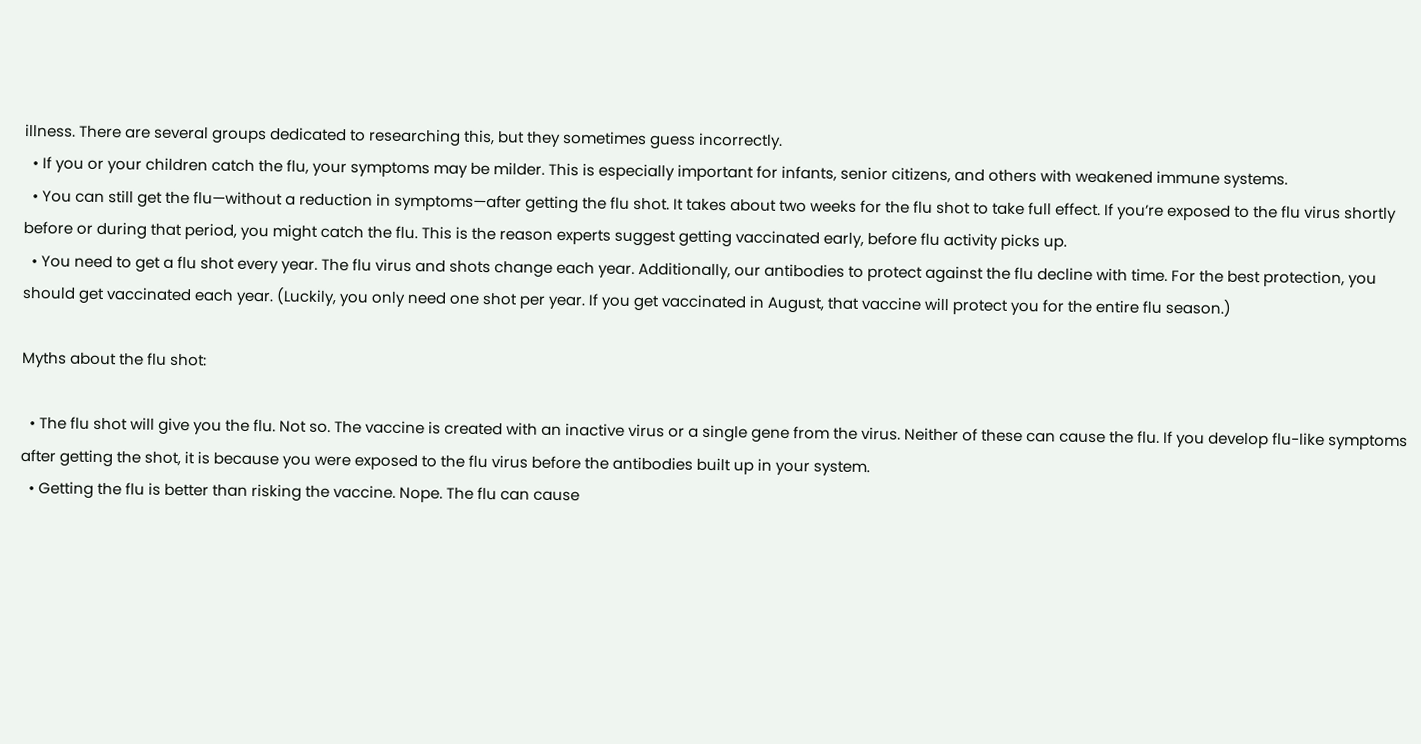illness. There are several groups dedicated to researching this, but they sometimes guess incorrectly.
  • If you or your children catch the flu, your symptoms may be milder. This is especially important for infants, senior citizens, and others with weakened immune systems.
  • You can still get the flu—without a reduction in symptoms—after getting the flu shot. It takes about two weeks for the flu shot to take full effect. If you’re exposed to the flu virus shortly before or during that period, you might catch the flu. This is the reason experts suggest getting vaccinated early, before flu activity picks up.
  • You need to get a flu shot every year. The flu virus and shots change each year. Additionally, our antibodies to protect against the flu decline with time. For the best protection, you should get vaccinated each year. (Luckily, you only need one shot per year. If you get vaccinated in August, that vaccine will protect you for the entire flu season.)

Myths about the flu shot:

  • The flu shot will give you the flu. Not so. The vaccine is created with an inactive virus or a single gene from the virus. Neither of these can cause the flu. If you develop flu-like symptoms after getting the shot, it is because you were exposed to the flu virus before the antibodies built up in your system.
  • Getting the flu is better than risking the vaccine. Nope. The flu can cause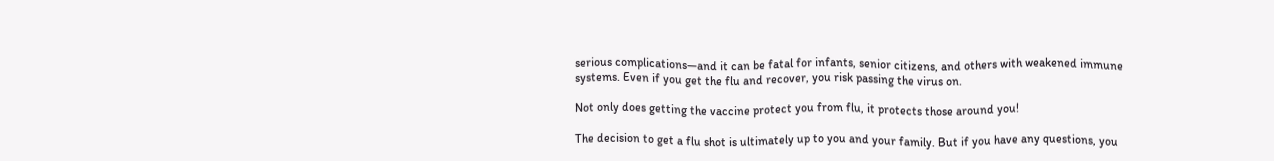serious complications—and it can be fatal for infants, senior citizens, and others with weakened immune systems. Even if you get the flu and recover, you risk passing the virus on.

Not only does getting the vaccine protect you from flu, it protects those around you!

The decision to get a flu shot is ultimately up to you and your family. But if you have any questions, you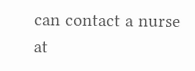can contact a nurse at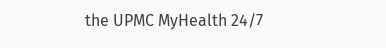the UPMC MyHealth 24/7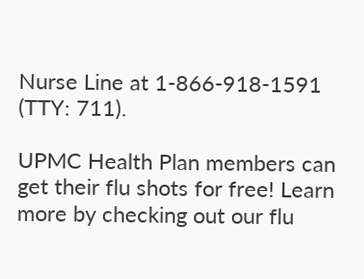Nurse Line at 1-866-918-1591 (TTY: 711).

UPMC Health Plan members can get their flu shots for free! Learn more by checking out our flu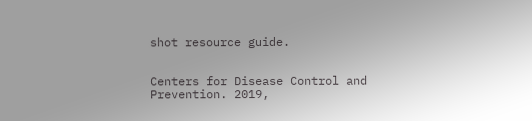shot resource guide.


Centers for Disease Control and Prevention. 2019,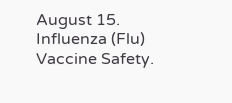August 15. Influenza (Flu) Vaccine Safety.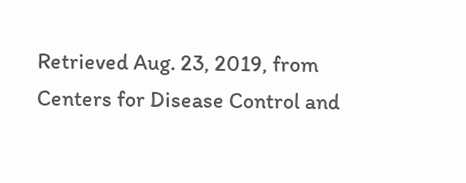Retrieved Aug. 23, 2019, from Centers for Disease Control and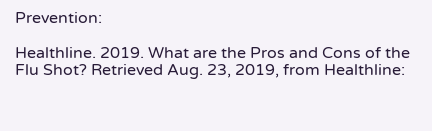Prevention:

Healthline. 2019. What are the Pros and Cons of the Flu Shot? Retrieved Aug. 23, 2019, from Healthline: